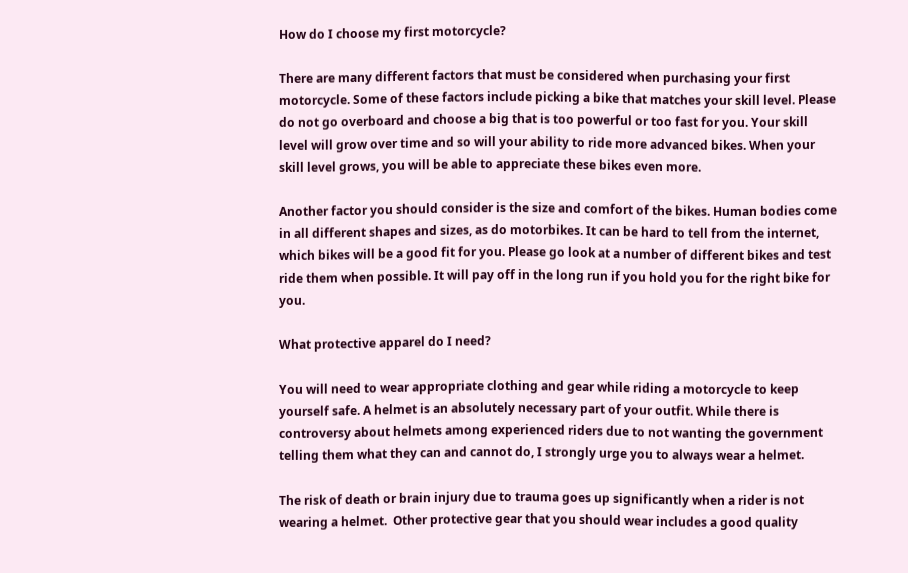How do I choose my first motorcycle?

There are many different factors that must be considered when purchasing your first motorcycle. Some of these factors include picking a bike that matches your skill level. Please do not go overboard and choose a big that is too powerful or too fast for you. Your skill level will grow over time and so will your ability to ride more advanced bikes. When your skill level grows, you will be able to appreciate these bikes even more.

Another factor you should consider is the size and comfort of the bikes. Human bodies come in all different shapes and sizes, as do motorbikes. It can be hard to tell from the internet, which bikes will be a good fit for you. Please go look at a number of different bikes and test ride them when possible. It will pay off in the long run if you hold you for the right bike for you.

What protective apparel do I need?

You will need to wear appropriate clothing and gear while riding a motorcycle to keep yourself safe. A helmet is an absolutely necessary part of your outfit. While there is controversy about helmets among experienced riders due to not wanting the government telling them what they can and cannot do, I strongly urge you to always wear a helmet.

The risk of death or brain injury due to trauma goes up significantly when a rider is not wearing a helmet.  Other protective gear that you should wear includes a good quality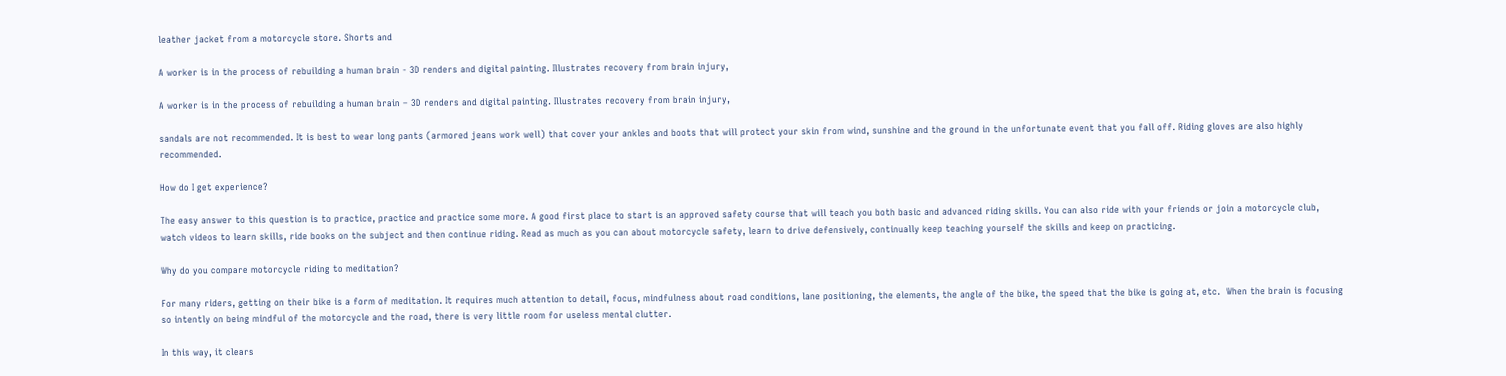leather jacket from a motorcycle store. Shorts and

A worker is in the process of rebuilding a human brain - 3D renders and digital painting. Illustrates recovery from brain injury,

A worker is in the process of rebuilding a human brain – 3D renders and digital painting. Illustrates recovery from brain injury,

sandals are not recommended. It is best to wear long pants (armored jeans work well) that cover your ankles and boots that will protect your skin from wind, sunshine and the ground in the unfortunate event that you fall off. Riding gloves are also highly recommended.

How do I get experience?

The easy answer to this question is to practice, practice and practice some more. A good first place to start is an approved safety course that will teach you both basic and advanced riding skills. You can also ride with your friends or join a motorcycle club, watch videos to learn skills, ride books on the subject and then continue riding. Read as much as you can about motorcycle safety, learn to drive defensively, continually keep teaching yourself the skills and keep on practicing.

Why do you compare motorcycle riding to meditation?

For many riders, getting on their bike is a form of meditation. It requires much attention to detail, focus, mindfulness about road conditions, lane positioning, the elements, the angle of the bike, the speed that the bike is going at, etc.  When the brain is focusing so intently on being mindful of the motorcycle and the road, there is very little room for useless mental clutter.

In this way, it clears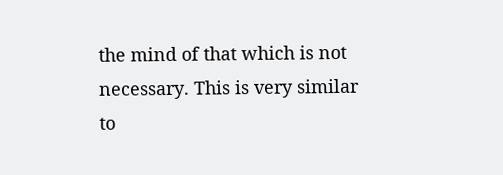the mind of that which is not necessary. This is very similar to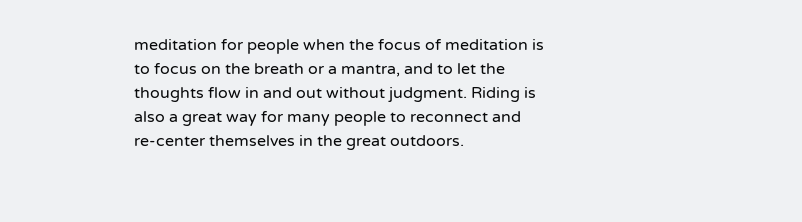meditation for people when the focus of meditation is to focus on the breath or a mantra, and to let the thoughts flow in and out without judgment. Riding is also a great way for many people to reconnect and re-center themselves in the great outdoors.